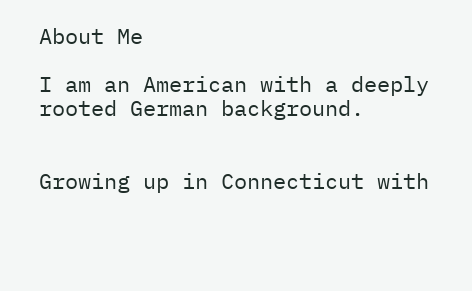About Me

I am an American with a deeply rooted German background.


Growing up in Connecticut with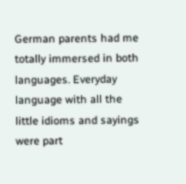German parents had me totally immersed in both languages. Everyday language with all the little idioms and sayings were part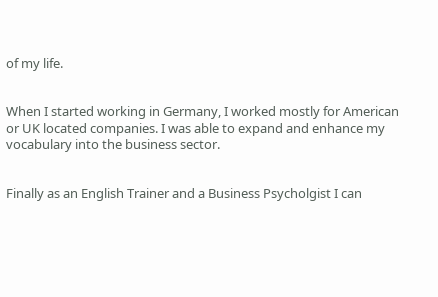of my life.


When I started working in Germany, I worked mostly for American or UK located companies. I was able to expand and enhance my vocabulary into the business sector.


Finally as an English Trainer and a Business Psycholgist I can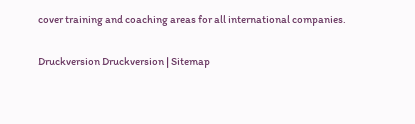cover training and coaching areas for all international companies.


Druckversion Druckversion | Sitemap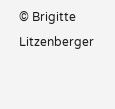© Brigitte Litzenberger